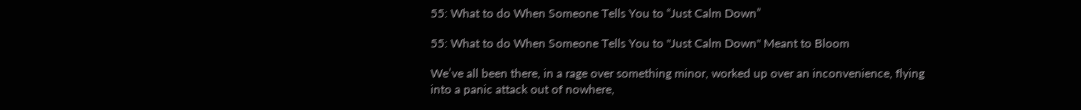55: What to do When Someone Tells You to “Just Calm Down”

55: What to do When Someone Tells You to "Just Calm Down" Meant to Bloom

We’ve all been there, in a rage over something minor, worked up over an inconvenience, flying into a panic attack out of nowhere,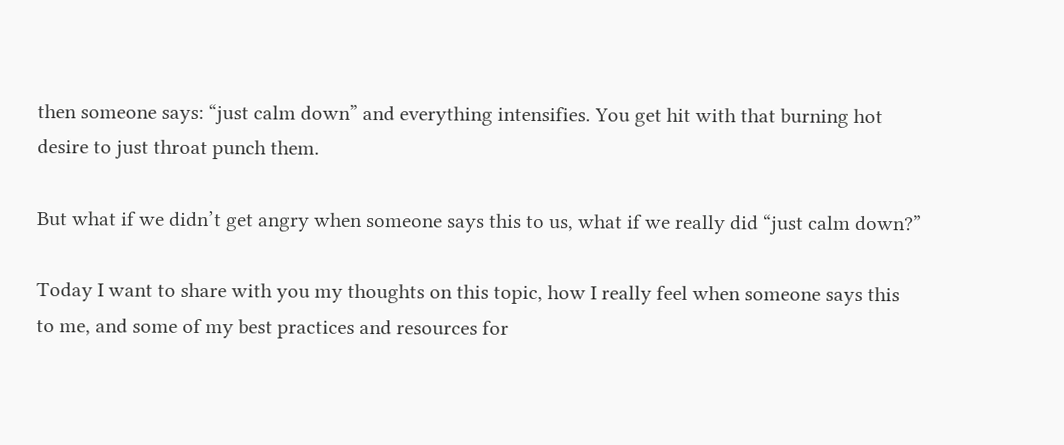then someone says: “just calm down” and everything intensifies. You get hit with that burning hot desire to just throat punch them.

But what if we didn’t get angry when someone says this to us, what if we really did “just calm down?”

Today I want to share with you my thoughts on this topic, how I really feel when someone says this to me, and some of my best practices and resources for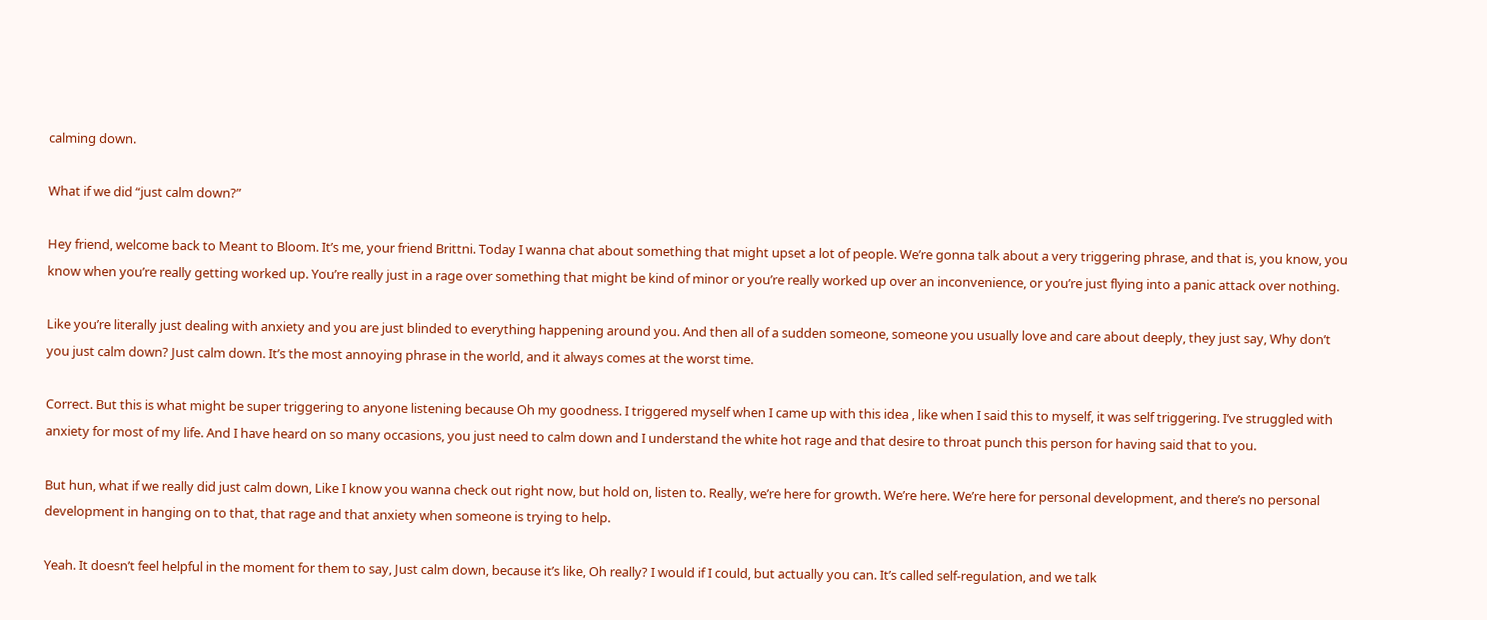calming down.

What if we did “just calm down?”

Hey friend, welcome back to Meant to Bloom. It’s me, your friend Brittni. Today I wanna chat about something that might upset a lot of people. We’re gonna talk about a very triggering phrase, and that is, you know, you know when you’re really getting worked up. You’re really just in a rage over something that might be kind of minor or you’re really worked up over an inconvenience, or you’re just flying into a panic attack over nothing.

Like you’re literally just dealing with anxiety and you are just blinded to everything happening around you. And then all of a sudden someone, someone you usually love and care about deeply, they just say, Why don’t you just calm down? Just calm down. It’s the most annoying phrase in the world, and it always comes at the worst time.

Correct. But this is what might be super triggering to anyone listening because Oh my goodness. I triggered myself when I came up with this idea , like when I said this to myself, it was self triggering. I’ve struggled with anxiety for most of my life. And I have heard on so many occasions, you just need to calm down and I understand the white hot rage and that desire to throat punch this person for having said that to you.

But hun, what if we really did just calm down, Like I know you wanna check out right now, but hold on, listen to. Really, we’re here for growth. We’re here. We’re here for personal development, and there’s no personal development in hanging on to that, that rage and that anxiety when someone is trying to help.

Yeah. It doesn’t feel helpful in the moment for them to say, Just calm down, because it’s like, Oh really? I would if I could, but actually you can. It’s called self-regulation, and we talk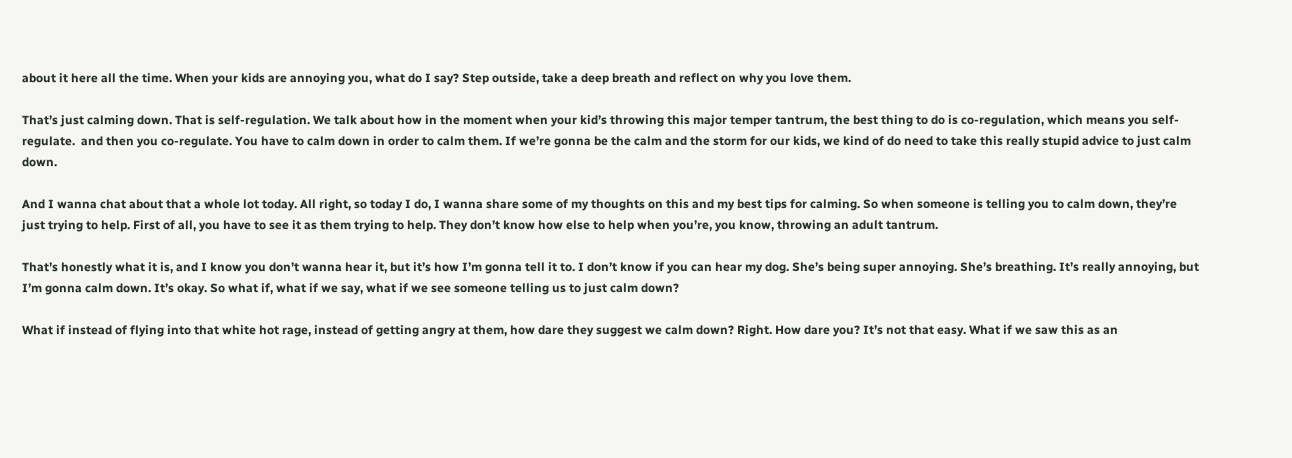about it here all the time. When your kids are annoying you, what do I say? Step outside, take a deep breath and reflect on why you love them.

That’s just calming down. That is self-regulation. We talk about how in the moment when your kid’s throwing this major temper tantrum, the best thing to do is co-regulation, which means you self-regulate.  and then you co-regulate. You have to calm down in order to calm them. If we’re gonna be the calm and the storm for our kids, we kind of do need to take this really stupid advice to just calm down.

And I wanna chat about that a whole lot today. All right, so today I do, I wanna share some of my thoughts on this and my best tips for calming. So when someone is telling you to calm down, they’re just trying to help. First of all, you have to see it as them trying to help. They don’t know how else to help when you’re, you know, throwing an adult tantrum.

That’s honestly what it is, and I know you don’t wanna hear it, but it’s how I’m gonna tell it to. I don’t know if you can hear my dog. She’s being super annoying. She’s breathing. It’s really annoying, but I’m gonna calm down. It’s okay. So what if, what if we say, what if we see someone telling us to just calm down?

What if instead of flying into that white hot rage, instead of getting angry at them, how dare they suggest we calm down? Right. How dare you? It’s not that easy. What if we saw this as an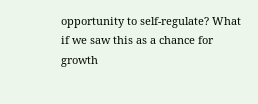opportunity to self-regulate? What if we saw this as a chance for growth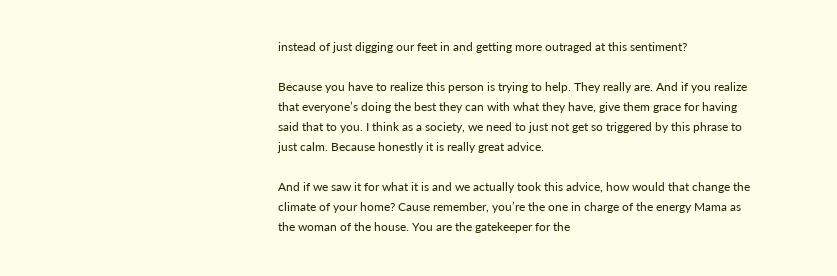instead of just digging our feet in and getting more outraged at this sentiment?

Because you have to realize this person is trying to help. They really are. And if you realize that everyone’s doing the best they can with what they have, give them grace for having said that to you. I think as a society, we need to just not get so triggered by this phrase to just calm. Because honestly it is really great advice.

And if we saw it for what it is and we actually took this advice, how would that change the climate of your home? Cause remember, you’re the one in charge of the energy Mama as the woman of the house. You are the gatekeeper for the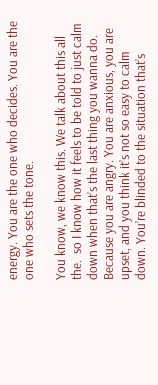energy. You are the one who decides. You are the one who sets the tone.

You know, we know this. We talk about this all the.  so I know how it feels to be told to just calm down when that’s the last thing you wanna do. Because you are angry. You are anxious, you are upset, and you think it’s not so easy to calm down. You’re blinded to the situation that’s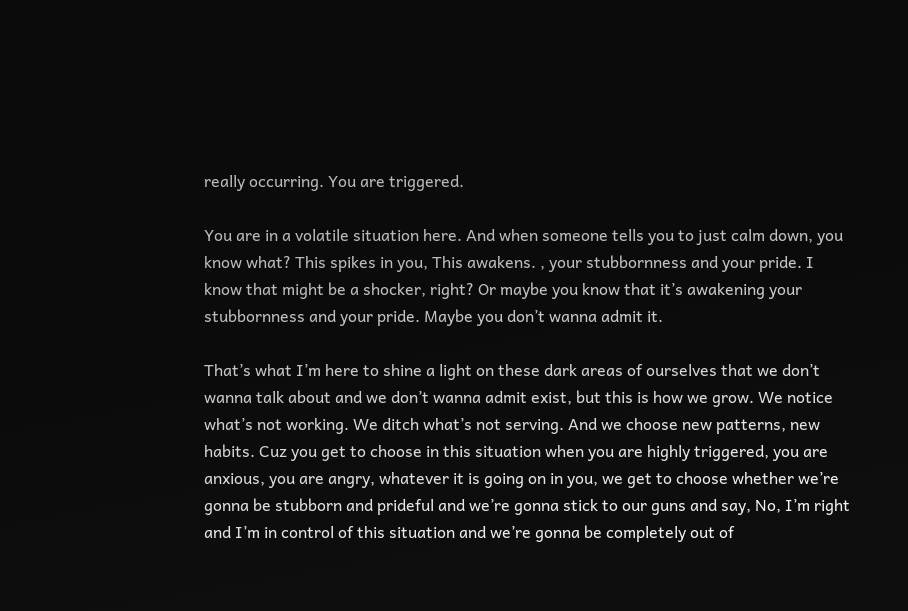really occurring. You are triggered.

You are in a volatile situation here. And when someone tells you to just calm down, you know what? This spikes in you, This awakens. , your stubbornness and your pride. I know that might be a shocker, right? Or maybe you know that it’s awakening your stubbornness and your pride. Maybe you don’t wanna admit it.

That’s what I’m here to shine a light on these dark areas of ourselves that we don’t wanna talk about and we don’t wanna admit exist, but this is how we grow. We notice what’s not working. We ditch what’s not serving. And we choose new patterns, new habits. Cuz you get to choose in this situation when you are highly triggered, you are anxious, you are angry, whatever it is going on in you, we get to choose whether we’re gonna be stubborn and prideful and we’re gonna stick to our guns and say, No, I’m right and I’m in control of this situation and we’re gonna be completely out of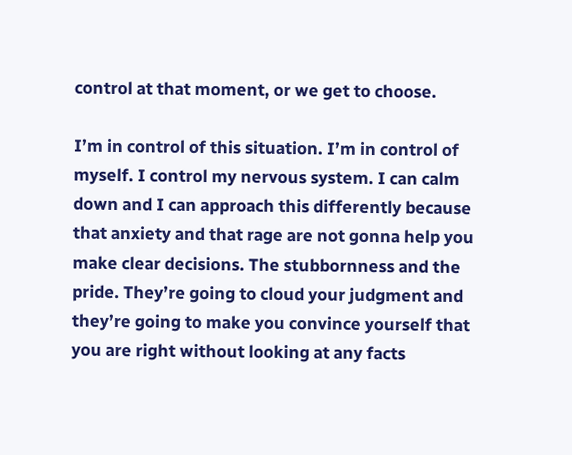control at that moment, or we get to choose.

I’m in control of this situation. I’m in control of myself. I control my nervous system. I can calm down and I can approach this differently because that anxiety and that rage are not gonna help you make clear decisions. The stubbornness and the pride. They’re going to cloud your judgment and they’re going to make you convince yourself that you are right without looking at any facts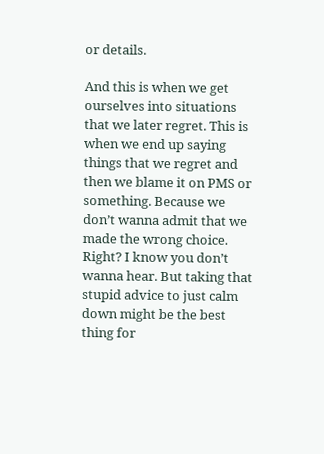or details.

And this is when we get ourselves into situations that we later regret. This is when we end up saying things that we regret and then we blame it on PMS or something. Because we don’t wanna admit that we made the wrong choice. Right? I know you don’t wanna hear. But taking that stupid advice to just calm down might be the best thing for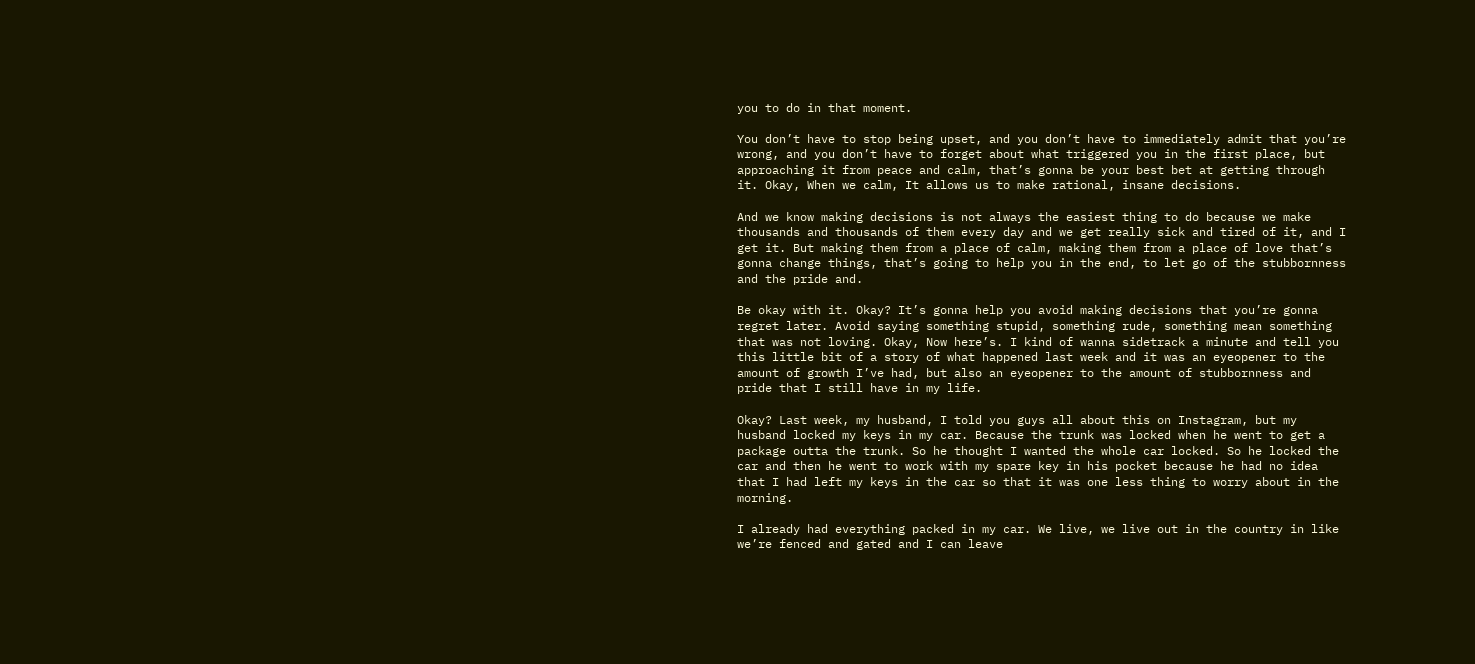you to do in that moment.

You don’t have to stop being upset, and you don’t have to immediately admit that you’re wrong, and you don’t have to forget about what triggered you in the first place, but approaching it from peace and calm, that’s gonna be your best bet at getting through it. Okay, When we calm, It allows us to make rational, insane decisions.

And we know making decisions is not always the easiest thing to do because we make thousands and thousands of them every day and we get really sick and tired of it, and I get it. But making them from a place of calm, making them from a place of love that’s gonna change things, that’s going to help you in the end, to let go of the stubbornness and the pride and.

Be okay with it. Okay? It’s gonna help you avoid making decisions that you’re gonna regret later. Avoid saying something stupid, something rude, something mean something that was not loving. Okay, Now here’s. I kind of wanna sidetrack a minute and tell you this little bit of a story of what happened last week and it was an eyeopener to the amount of growth I’ve had, but also an eyeopener to the amount of stubbornness and pride that I still have in my life.

Okay? Last week, my husband, I told you guys all about this on Instagram, but my husband locked my keys in my car. Because the trunk was locked when he went to get a package outta the trunk. So he thought I wanted the whole car locked. So he locked the car and then he went to work with my spare key in his pocket because he had no idea that I had left my keys in the car so that it was one less thing to worry about in the morning.

I already had everything packed in my car. We live, we live out in the country in like we’re fenced and gated and I can leave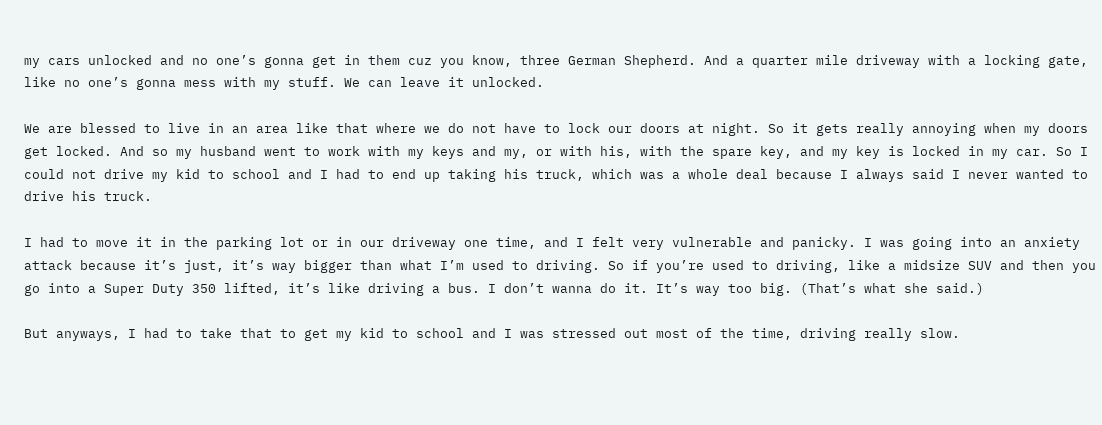my cars unlocked and no one’s gonna get in them cuz you know, three German Shepherd. And a quarter mile driveway with a locking gate, like no one’s gonna mess with my stuff. We can leave it unlocked.

We are blessed to live in an area like that where we do not have to lock our doors at night. So it gets really annoying when my doors get locked. And so my husband went to work with my keys and my, or with his, with the spare key, and my key is locked in my car. So I could not drive my kid to school and I had to end up taking his truck, which was a whole deal because I always said I never wanted to drive his truck.

I had to move it in the parking lot or in our driveway one time, and I felt very vulnerable and panicky. I was going into an anxiety attack because it’s just, it’s way bigger than what I’m used to driving. So if you’re used to driving, like a midsize SUV and then you go into a Super Duty 350 lifted, it’s like driving a bus. I don’t wanna do it. It’s way too big. (That’s what she said.)

But anyways, I had to take that to get my kid to school and I was stressed out most of the time, driving really slow.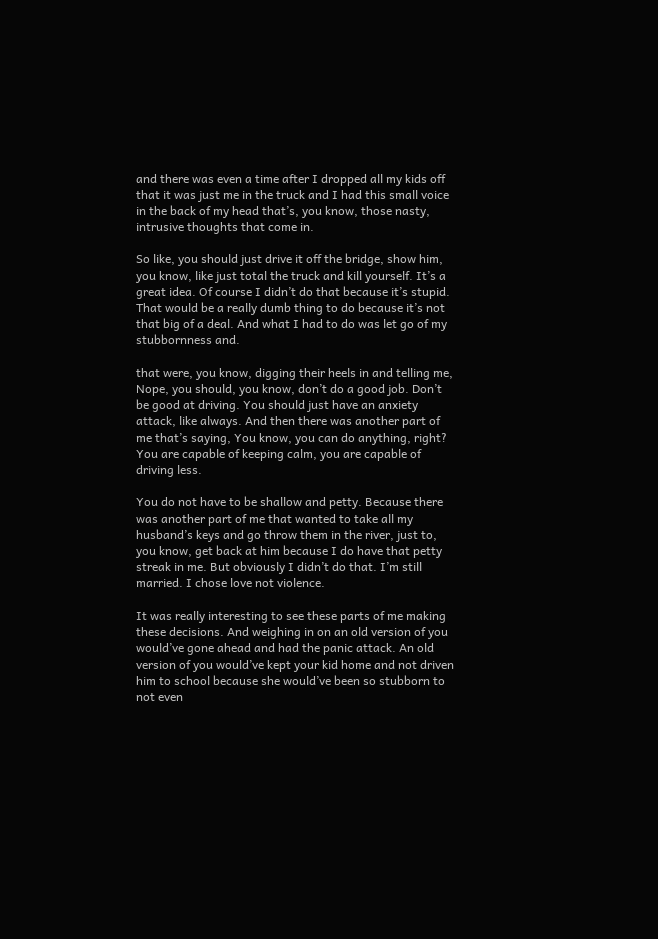and there was even a time after I dropped all my kids off that it was just me in the truck and I had this small voice in the back of my head that’s, you know, those nasty, intrusive thoughts that come in.

So like, you should just drive it off the bridge, show him, you know, like just total the truck and kill yourself. It’s a great idea. Of course I didn’t do that because it’s stupid. That would be a really dumb thing to do because it’s not that big of a deal. And what I had to do was let go of my stubbornness and.

that were, you know, digging their heels in and telling me, Nope, you should, you know, don’t do a good job. Don’t be good at driving. You should just have an anxiety attack, like always. And then there was another part of me that’s saying, You know, you can do anything, right? You are capable of keeping calm, you are capable of driving less.

You do not have to be shallow and petty. Because there was another part of me that wanted to take all my husband’s keys and go throw them in the river, just to, you know, get back at him because I do have that petty streak in me. But obviously I didn’t do that. I’m still married. I chose love not violence.

It was really interesting to see these parts of me making these decisions. And weighing in on an old version of you would’ve gone ahead and had the panic attack. An old version of you would’ve kept your kid home and not driven him to school because she would’ve been so stubborn to not even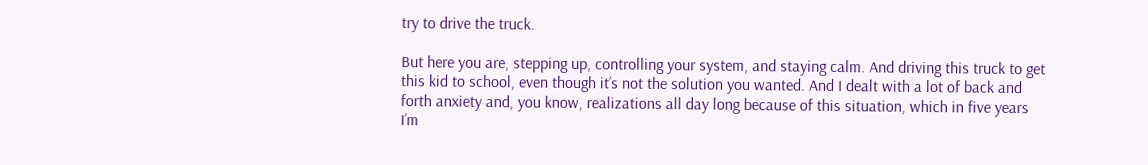try to drive the truck.

But here you are, stepping up, controlling your system, and staying calm. And driving this truck to get this kid to school, even though it’s not the solution you wanted. And I dealt with a lot of back and forth anxiety and, you know, realizations all day long because of this situation, which in five years I’m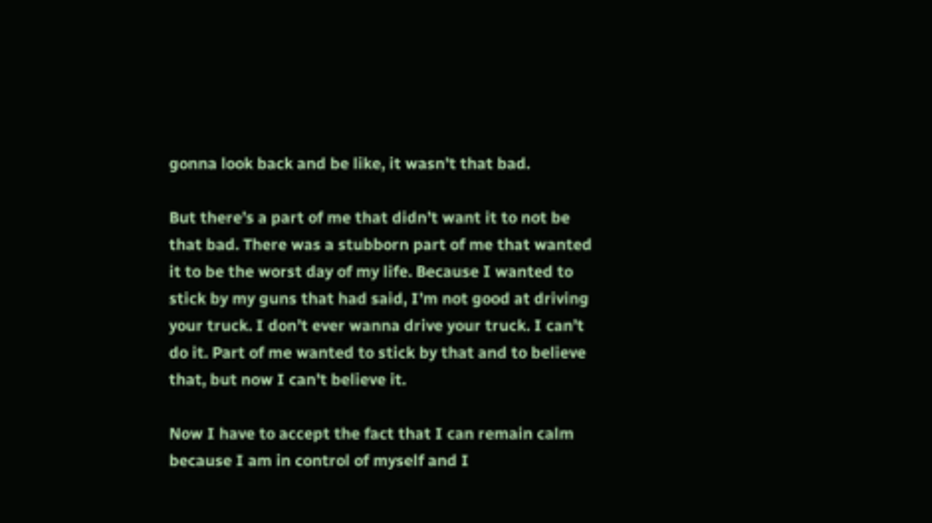gonna look back and be like, it wasn’t that bad.

But there’s a part of me that didn’t want it to not be that bad. There was a stubborn part of me that wanted it to be the worst day of my life. Because I wanted to stick by my guns that had said, I’m not good at driving your truck. I don’t ever wanna drive your truck. I can’t do it. Part of me wanted to stick by that and to believe that, but now I can’t believe it.

Now I have to accept the fact that I can remain calm because I am in control of myself and I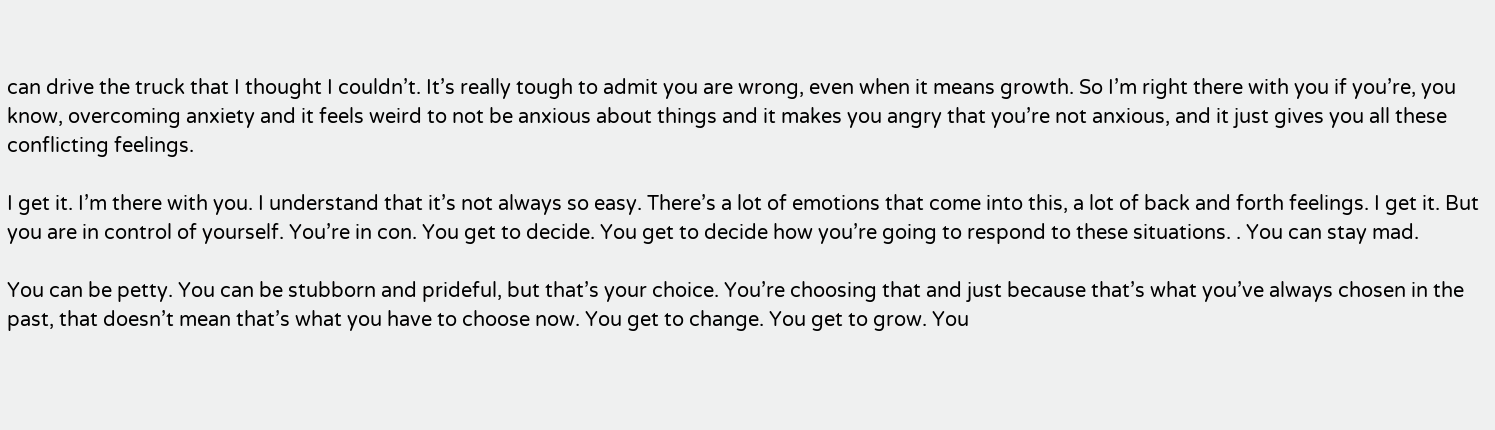can drive the truck that I thought I couldn’t. It’s really tough to admit you are wrong, even when it means growth. So I’m right there with you if you’re, you know, overcoming anxiety and it feels weird to not be anxious about things and it makes you angry that you’re not anxious, and it just gives you all these conflicting feelings.

I get it. I’m there with you. I understand that it’s not always so easy. There’s a lot of emotions that come into this, a lot of back and forth feelings. I get it. But you are in control of yourself. You’re in con. You get to decide. You get to decide how you’re going to respond to these situations. . You can stay mad.

You can be petty. You can be stubborn and prideful, but that’s your choice. You’re choosing that and just because that’s what you’ve always chosen in the past, that doesn’t mean that’s what you have to choose now. You get to change. You get to grow. You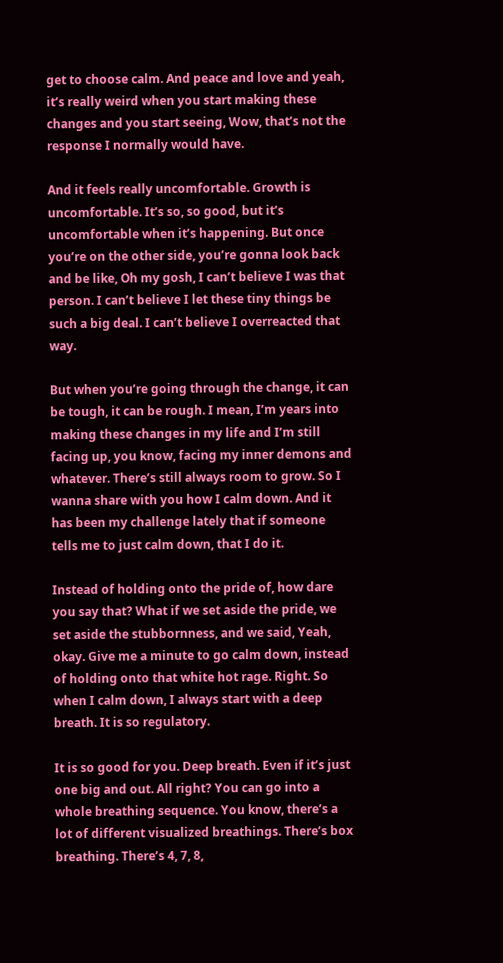get to choose calm. And peace and love and yeah, it’s really weird when you start making these changes and you start seeing, Wow, that’s not the response I normally would have.

And it feels really uncomfortable. Growth is uncomfortable. It’s so, so good, but it’s uncomfortable when it’s happening. But once you’re on the other side, you’re gonna look back and be like, Oh my gosh, I can’t believe I was that person. I can’t believe I let these tiny things be such a big deal. I can’t believe I overreacted that way.

But when you’re going through the change, it can be tough, it can be rough. I mean, I’m years into making these changes in my life and I’m still facing up, you know, facing my inner demons and whatever. There’s still always room to grow. So I wanna share with you how I calm down. And it has been my challenge lately that if someone tells me to just calm down, that I do it.

Instead of holding onto the pride of, how dare you say that? What if we set aside the pride, we set aside the stubbornness, and we said, Yeah, okay. Give me a minute to go calm down, instead of holding onto that white hot rage. Right. So when I calm down, I always start with a deep breath. It is so regulatory.

It is so good for you. Deep breath. Even if it’s just one big and out. All right? You can go into a whole breathing sequence. You know, there’s a lot of different visualized breathings. There’s box breathing. There’s 4, 7, 8,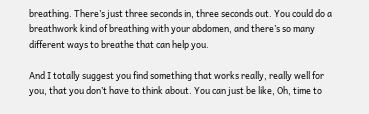breathing. There’s just three seconds in, three seconds out. You could do a breathwork kind of breathing with your abdomen, and there’s so many different ways to breathe that can help you.

And I totally suggest you find something that works really, really well for you, that you don’t have to think about. You can just be like, Oh, time to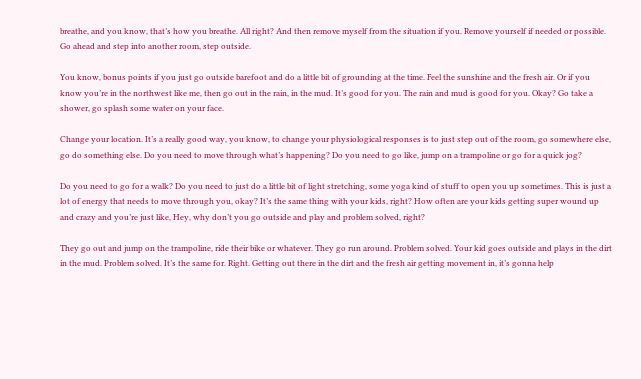breathe, and you know, that’s how you breathe. All right? And then remove myself from the situation if you. Remove yourself if needed or possible. Go ahead and step into another room, step outside.

You know, bonus points if you just go outside barefoot and do a little bit of grounding at the time. Feel the sunshine and the fresh air. Or if you know you’re in the northwest like me, then go out in the rain, in the mud. It’s good for you. The rain and mud is good for you. Okay? Go take a shower, go splash some water on your face.

Change your location. It’s a really good way, you know, to change your physiological responses is to just step out of the room, go somewhere else, go do something else. Do you need to move through what’s happening? Do you need to go like, jump on a trampoline or go for a quick jog?

Do you need to go for a walk? Do you need to just do a little bit of light stretching, some yoga kind of stuff to open you up sometimes. This is just a lot of energy that needs to move through you, okay? It’s the same thing with your kids, right? How often are your kids getting super wound up and crazy and you’re just like, Hey, why don’t you go outside and play and problem solved, right?

They go out and jump on the trampoline, ride their bike or whatever. They go run around. Problem solved. Your kid goes outside and plays in the dirt in the mud. Problem solved. It’s the same for. Right. Getting out there in the dirt and the fresh air getting movement in, it’s gonna help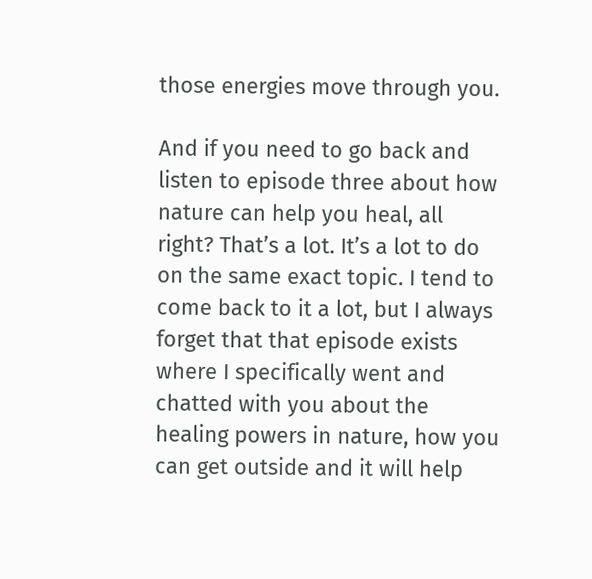those energies move through you.

And if you need to go back and listen to episode three about how nature can help you heal, all right? That’s a lot. It’s a lot to do on the same exact topic. I tend to come back to it a lot, but I always forget that that episode exists where I specifically went and chatted with you about the healing powers in nature, how you can get outside and it will help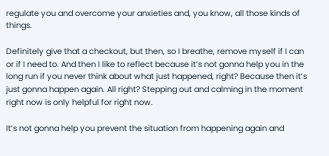regulate you and overcome your anxieties and, you know, all those kinds of things.

Definitely give that a checkout, but then, so I breathe, remove myself if I can or if I need to. And then I like to reflect because it’s not gonna help you in the long run if you never think about what just happened, right? Because then it’s just gonna happen again. All right? Stepping out and calming in the moment right now is only helpful for right now.

It’s not gonna help you prevent the situation from happening again and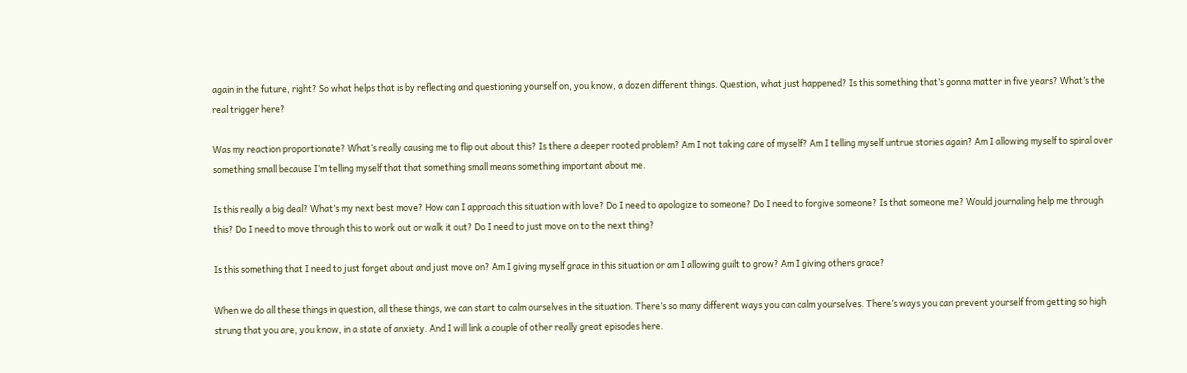again in the future, right? So what helps that is by reflecting and questioning yourself on, you know, a dozen different things. Question, what just happened? Is this something that’s gonna matter in five years? What’s the real trigger here?

Was my reaction proportionate? What’s really causing me to flip out about this? Is there a deeper rooted problem? Am I not taking care of myself? Am I telling myself untrue stories again? Am I allowing myself to spiral over something small because I’m telling myself that that something small means something important about me.

Is this really a big deal? What’s my next best move? How can I approach this situation with love? Do I need to apologize to someone? Do I need to forgive someone? Is that someone me? Would journaling help me through this? Do I need to move through this to work out or walk it out? Do I need to just move on to the next thing?

Is this something that I need to just forget about and just move on? Am I giving myself grace in this situation or am I allowing guilt to grow? Am I giving others grace?

When we do all these things in question, all these things, we can start to calm ourselves in the situation. There’s so many different ways you can calm yourselves. There’s ways you can prevent yourself from getting so high strung that you are, you know, in a state of anxiety. And I will link a couple of other really great episodes here.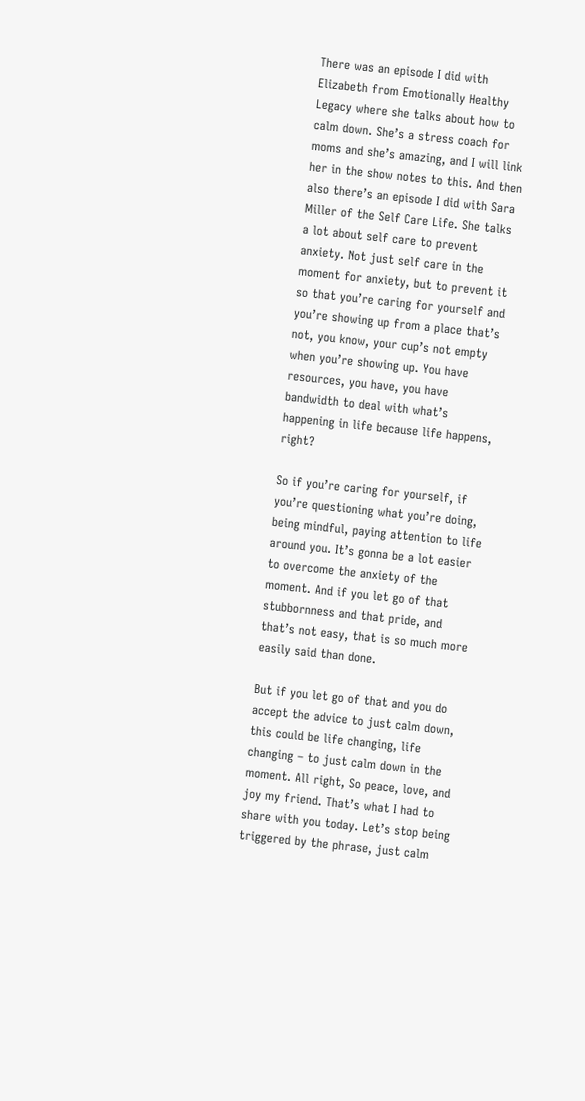There was an episode I did with Elizabeth from Emotionally Healthy Legacy where she talks about how to calm down. She’s a stress coach for moms and she’s amazing, and I will link her in the show notes to this. And then also there’s an episode I did with Sara Miller of the Self Care Life. She talks a lot about self care to prevent anxiety. Not just self care in the moment for anxiety, but to prevent it so that you’re caring for yourself and you’re showing up from a place that’s not, you know, your cup’s not empty when you’re showing up. You have resources, you have, you have bandwidth to deal with what’s happening in life because life happens, right?

So if you’re caring for yourself, if you’re questioning what you’re doing, being mindful, paying attention to life around you. It’s gonna be a lot easier to overcome the anxiety of the moment. And if you let go of that stubbornness and that pride, and that’s not easy, that is so much more easily said than done.

But if you let go of that and you do accept the advice to just calm down, this could be life changing, life changing – to just calm down in the moment. All right, So peace, love, and joy my friend. That’s what I had to share with you today. Let’s stop being triggered by the phrase, just calm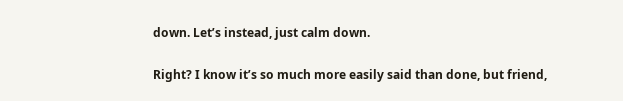down. Let’s instead, just calm down.

Right? I know it’s so much more easily said than done, but friend,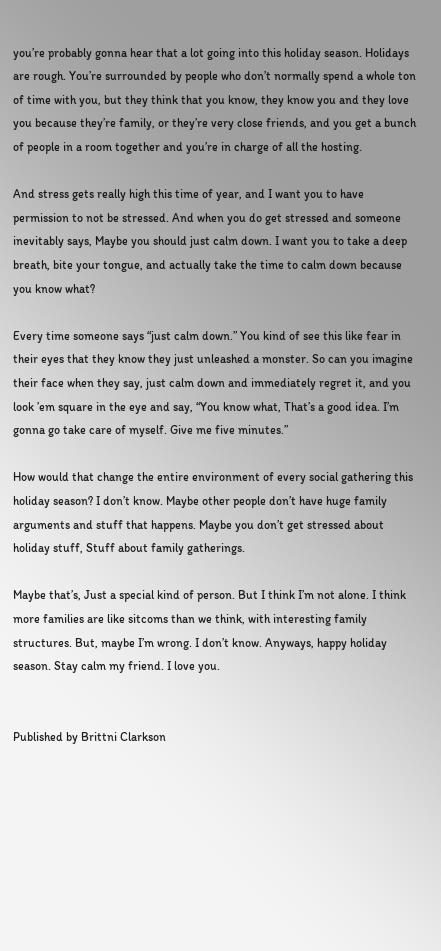you’re probably gonna hear that a lot going into this holiday season. Holidays are rough. You’re surrounded by people who don’t normally spend a whole ton of time with you, but they think that you know, they know you and they love you because they’re family, or they’re very close friends, and you get a bunch of people in a room together and you’re in charge of all the hosting.

And stress gets really high this time of year, and I want you to have permission to not be stressed. And when you do get stressed and someone inevitably says, Maybe you should just calm down. I want you to take a deep breath, bite your tongue, and actually take the time to calm down because you know what?

Every time someone says “just calm down.” You kind of see this like fear in their eyes that they know they just unleashed a monster. So can you imagine their face when they say, just calm down and immediately regret it, and you look ’em square in the eye and say, “You know what, That’s a good idea. I’m gonna go take care of myself. Give me five minutes.”

How would that change the entire environment of every social gathering this holiday season? I don’t know. Maybe other people don’t have huge family arguments and stuff that happens. Maybe you don’t get stressed about holiday stuff, Stuff about family gatherings.

Maybe that’s, Just a special kind of person. But I think I’m not alone. I think more families are like sitcoms than we think, with interesting family structures. But, maybe I’m wrong. I don’t know. Anyways, happy holiday season. Stay calm my friend. I love you.


Published by Brittni Clarkson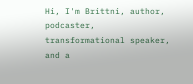Hi, I'm Brittni, author, podcaster, transformational speaker, and a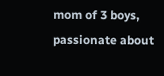mom of 3 boys, passionate about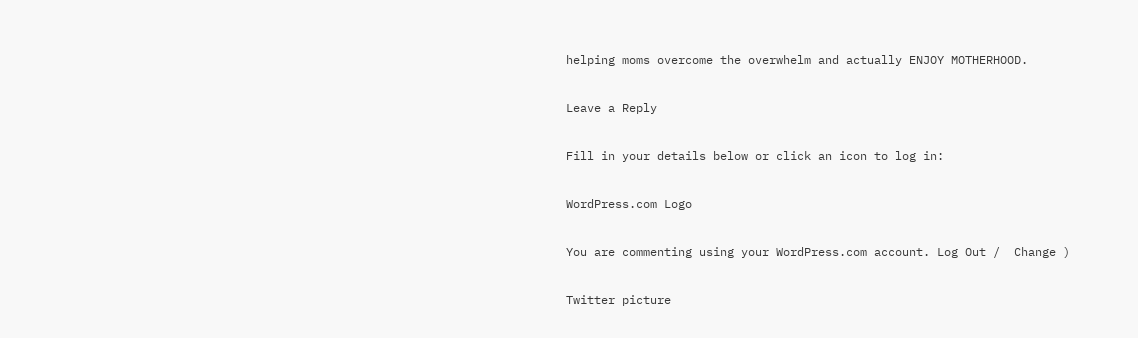helping moms overcome the overwhelm and actually ENJOY MOTHERHOOD.

Leave a Reply

Fill in your details below or click an icon to log in:

WordPress.com Logo

You are commenting using your WordPress.com account. Log Out /  Change )

Twitter picture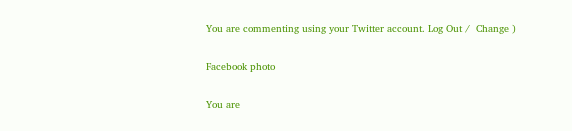You are commenting using your Twitter account. Log Out /  Change )

Facebook photo

You are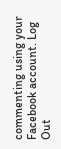commenting using your Facebook account. Log Out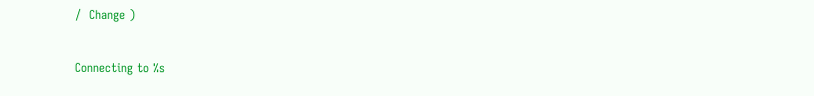/  Change )

Connecting to %s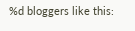%d bloggers like this: